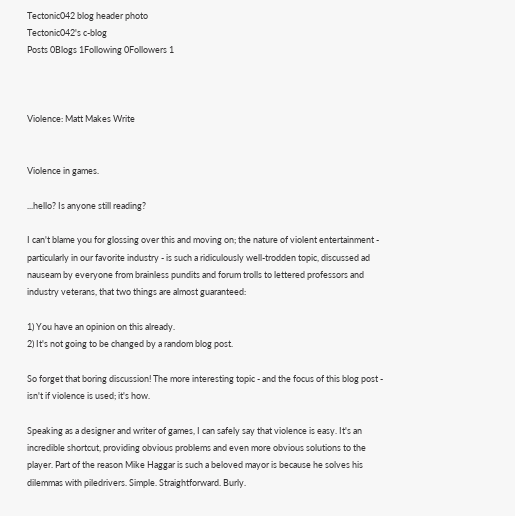Tectonic042 blog header photo
Tectonic042's c-blog
Posts 0Blogs 1Following 0Followers 1



Violence: Matt Makes Write


Violence in games.

...hello? Is anyone still reading?

I can't blame you for glossing over this and moving on; the nature of violent entertainment - particularly in our favorite industry - is such a ridiculously well-trodden topic, discussed ad nauseam by everyone from brainless pundits and forum trolls to lettered professors and industry veterans, that two things are almost guaranteed:

1) You have an opinion on this already.
2) It's not going to be changed by a random blog post.

So forget that boring discussion! The more interesting topic - and the focus of this blog post - isn't if violence is used; it's how.

Speaking as a designer and writer of games, I can safely say that violence is easy. It's an incredible shortcut, providing obvious problems and even more obvious solutions to the player. Part of the reason Mike Haggar is such a beloved mayor is because he solves his dilemmas with piledrivers. Simple. Straightforward. Burly.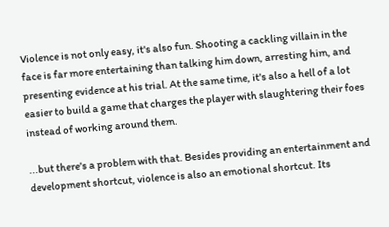Violence is not only easy, it's also fun. Shooting a cackling villain in the face is far more entertaining than talking him down, arresting him, and presenting evidence at his trial. At the same time, it's also a hell of a lot easier to build a game that charges the player with slaughtering their foes instead of working around them.

...but there's a problem with that. Besides providing an entertainment and development shortcut, violence is also an emotional shortcut. Its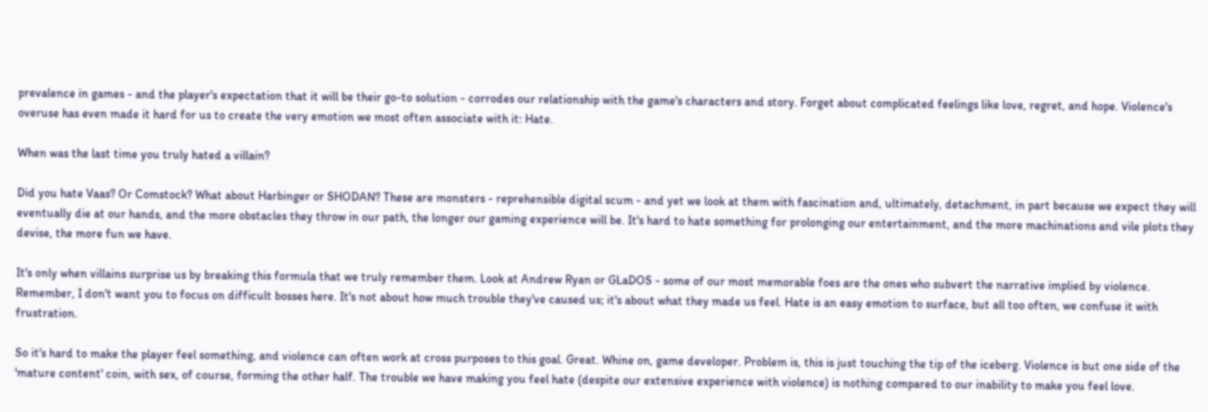prevalence in games - and the player's expectation that it will be their go-to solution - corrodes our relationship with the game's characters and story. Forget about complicated feelings like love, regret, and hope. Violence's overuse has even made it hard for us to create the very emotion we most often associate with it: Hate.

When was the last time you truly hated a villain?

Did you hate Vaas? Or Comstock? What about Harbinger or SHODAN? These are monsters - reprehensible digital scum - and yet we look at them with fascination and, ultimately, detachment, in part because we expect they will eventually die at our hands, and the more obstacles they throw in our path, the longer our gaming experience will be. It's hard to hate something for prolonging our entertainment, and the more machinations and vile plots they devise, the more fun we have.

It's only when villains surprise us by breaking this formula that we truly remember them. Look at Andrew Ryan or GLaDOS - some of our most memorable foes are the ones who subvert the narrative implied by violence. Remember, I don't want you to focus on difficult bosses here. It's not about how much trouble they've caused us; it's about what they made us feel. Hate is an easy emotion to surface, but all too often, we confuse it with frustration.

So it's hard to make the player feel something, and violence can often work at cross purposes to this goal. Great. Whine on, game developer. Problem is, this is just touching the tip of the iceberg. Violence is but one side of the 'mature content' coin, with sex, of course, forming the other half. The trouble we have making you feel hate (despite our extensive experience with violence) is nothing compared to our inability to make you feel love.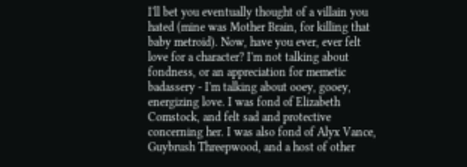I'll bet you eventually thought of a villain you hated (mine was Mother Brain, for killing that baby metroid). Now, have you ever, ever felt love for a character? I'm not talking about fondness, or an appreciation for memetic badassery - I'm talking about ooey, gooey, energizing love. I was fond of Elizabeth Comstock, and felt sad and protective concerning her. I was also fond of Alyx Vance, Guybrush Threepwood, and a host of other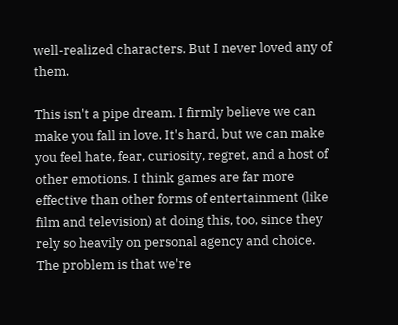well-realized characters. But I never loved any of them.

This isn't a pipe dream. I firmly believe we can make you fall in love. It's hard, but we can make you feel hate, fear, curiosity, regret, and a host of other emotions. I think games are far more effective than other forms of entertainment (like film and television) at doing this, too, since they rely so heavily on personal agency and choice. The problem is that we're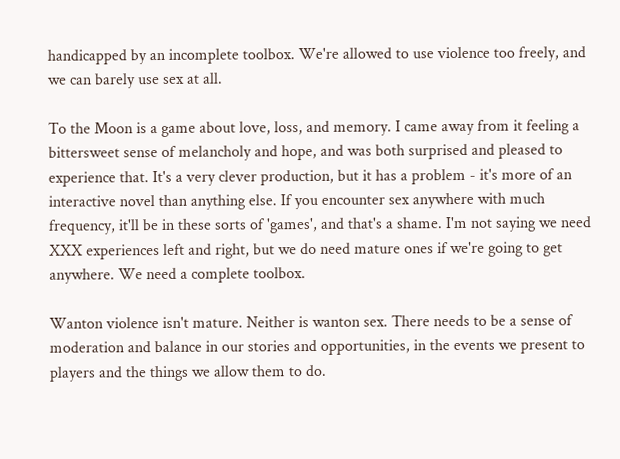handicapped by an incomplete toolbox. We're allowed to use violence too freely, and we can barely use sex at all.

To the Moon is a game about love, loss, and memory. I came away from it feeling a bittersweet sense of melancholy and hope, and was both surprised and pleased to experience that. It's a very clever production, but it has a problem - it's more of an interactive novel than anything else. If you encounter sex anywhere with much frequency, it'll be in these sorts of 'games', and that's a shame. I'm not saying we need XXX experiences left and right, but we do need mature ones if we're going to get anywhere. We need a complete toolbox.

Wanton violence isn't mature. Neither is wanton sex. There needs to be a sense of moderation and balance in our stories and opportunities, in the events we present to players and the things we allow them to do.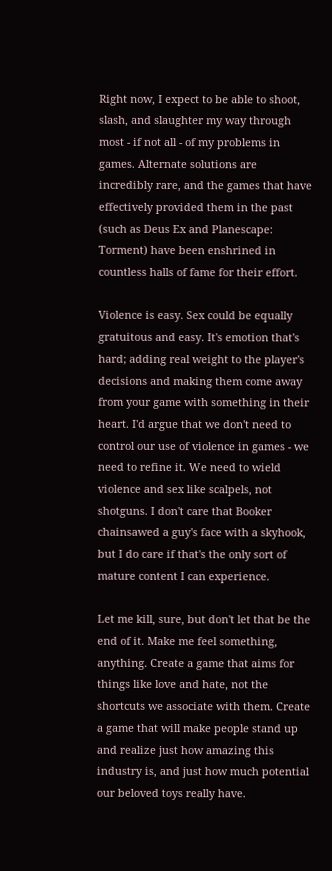Right now, I expect to be able to shoot, slash, and slaughter my way through most - if not all - of my problems in games. Alternate solutions are incredibly rare, and the games that have effectively provided them in the past (such as Deus Ex and Planescape: Torment) have been enshrined in countless halls of fame for their effort.

Violence is easy. Sex could be equally gratuitous and easy. It's emotion that's hard; adding real weight to the player's decisions and making them come away from your game with something in their heart. I'd argue that we don't need to control our use of violence in games - we need to refine it. We need to wield violence and sex like scalpels, not shotguns. I don't care that Booker chainsawed a guy's face with a skyhook, but I do care if that's the only sort of mature content I can experience.

Let me kill, sure, but don't let that be the end of it. Make me feel something, anything. Create a game that aims for things like love and hate, not the shortcuts we associate with them. Create a game that will make people stand up and realize just how amazing this industry is, and just how much potential our beloved toys really have.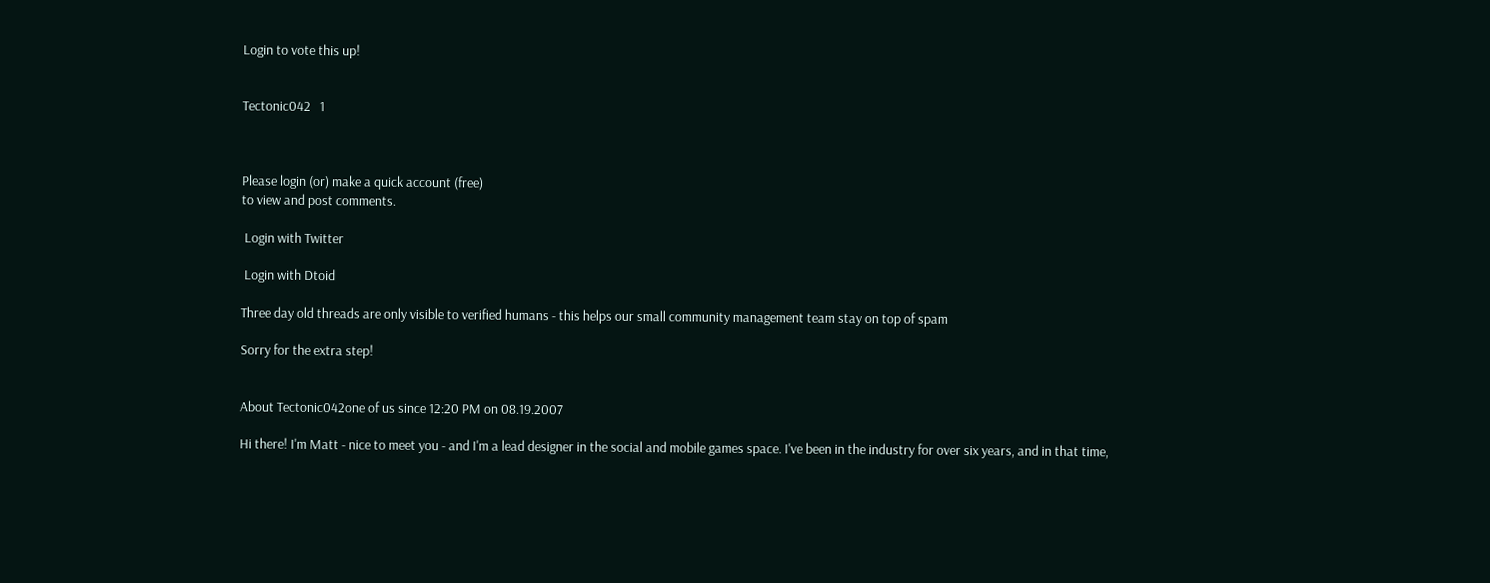Login to vote this up!


Tectonic042   1



Please login (or) make a quick account (free)
to view and post comments.

 Login with Twitter

 Login with Dtoid

Three day old threads are only visible to verified humans - this helps our small community management team stay on top of spam

Sorry for the extra step!


About Tectonic042one of us since 12:20 PM on 08.19.2007

Hi there! I'm Matt - nice to meet you - and I'm a lead designer in the social and mobile games space. I've been in the industry for over six years, and in that time,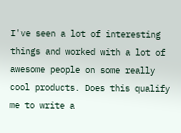I've seen a lot of interesting things and worked with a lot of awesome people on some really cool products. Does this qualify me to write a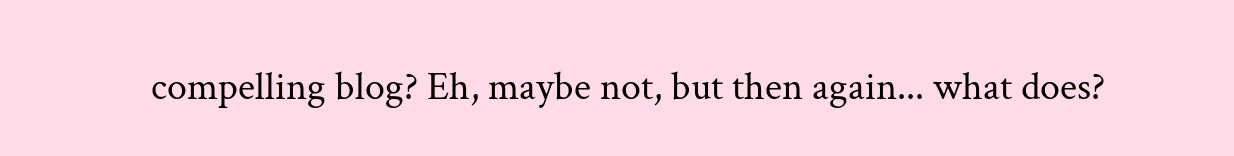compelling blog? Eh, maybe not, but then again... what does?